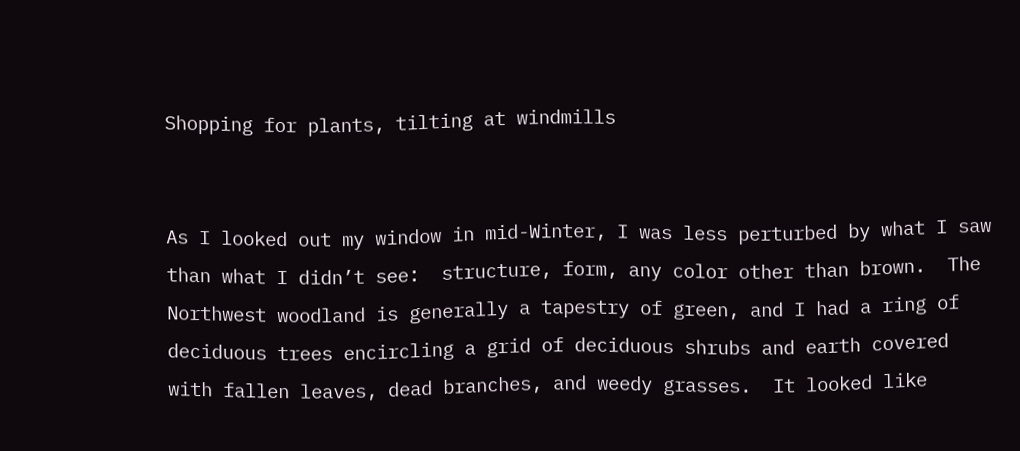Shopping for plants, tilting at windmills


As I looked out my window in mid-Winter, I was less perturbed by what I saw than what I didn’t see:  structure, form, any color other than brown.  The Northwest woodland is generally a tapestry of green, and I had a ring of deciduous trees encircling a grid of deciduous shrubs and earth covered with fallen leaves, dead branches, and weedy grasses.  It looked like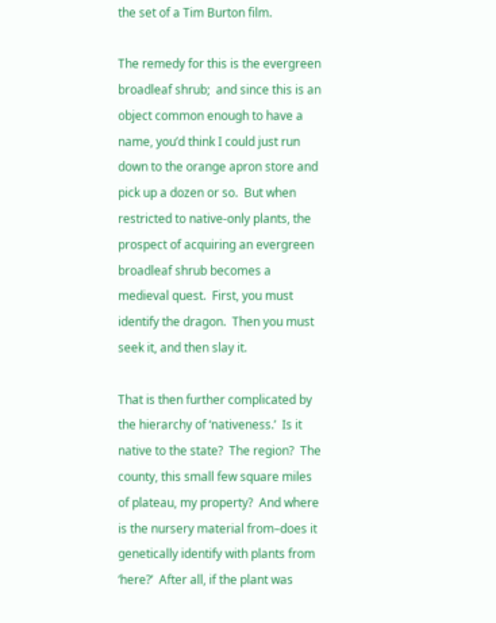the set of a Tim Burton film.

The remedy for this is the evergreen broadleaf shrub;  and since this is an object common enough to have a name, you’d think I could just run down to the orange apron store and pick up a dozen or so.  But when restricted to native-only plants, the prospect of acquiring an evergreen broadleaf shrub becomes a medieval quest.  First, you must identify the dragon.  Then you must seek it, and then slay it.

That is then further complicated by the hierarchy of ‘nativeness.’  Is it native to the state?  The region?  The county, this small few square miles of plateau, my property?  And where is the nursery material from–does it genetically identify with plants from ‘here?’  After all, if the plant was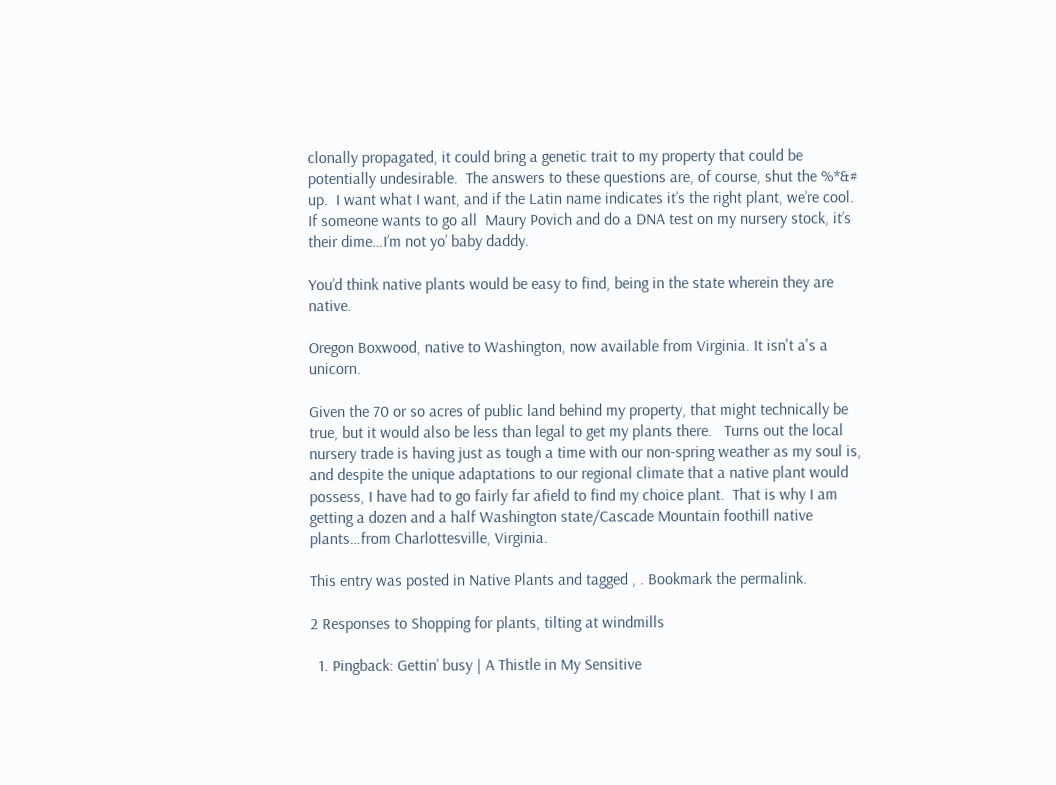clonally propagated, it could bring a genetic trait to my property that could be potentially undesirable.  The answers to these questions are, of course, shut the %*&# up.  I want what I want, and if the Latin name indicates it’s the right plant, we’re cool.  If someone wants to go all  Maury Povich and do a DNA test on my nursery stock, it’s their dime…I’m not yo’ baby daddy.

You’d think native plants would be easy to find, being in the state wherein they are native.

Oregon Boxwood, native to Washington, now available from Virginia. It isn't a's a unicorn.

Given the 70 or so acres of public land behind my property, that might technically be true, but it would also be less than legal to get my plants there.   Turns out the local nursery trade is having just as tough a time with our non-spring weather as my soul is, and despite the unique adaptations to our regional climate that a native plant would possess, I have had to go fairly far afield to find my choice plant.  That is why I am getting a dozen and a half Washington state/Cascade Mountain foothill native plants…from Charlottesville, Virginia.

This entry was posted in Native Plants and tagged , . Bookmark the permalink.

2 Responses to Shopping for plants, tilting at windmills

  1. Pingback: Gettin’ busy | A Thistle in My Sensitive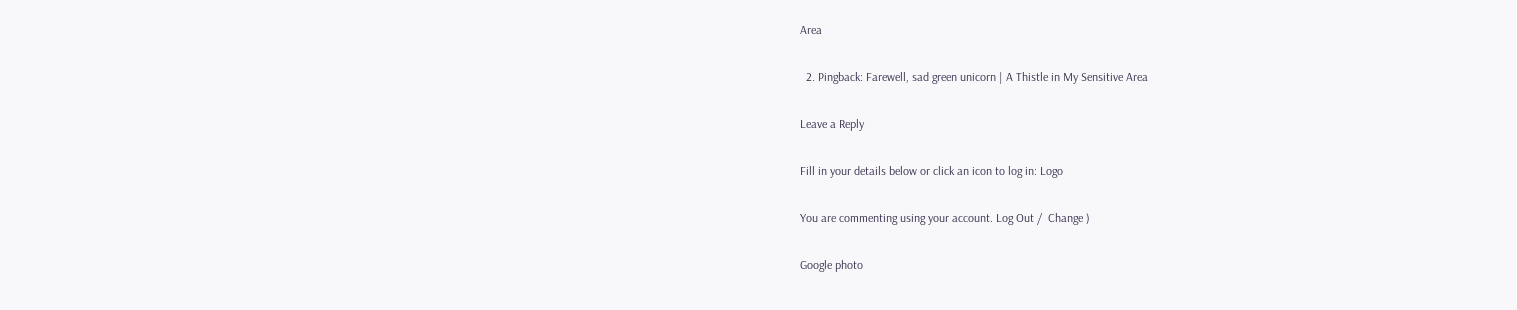Area

  2. Pingback: Farewell, sad green unicorn | A Thistle in My Sensitive Area

Leave a Reply

Fill in your details below or click an icon to log in: Logo

You are commenting using your account. Log Out /  Change )

Google photo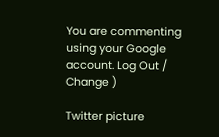You are commenting using your Google account. Log Out /  Change )

Twitter picture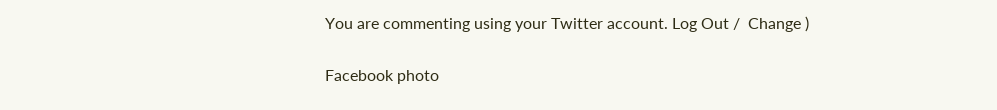You are commenting using your Twitter account. Log Out /  Change )

Facebook photo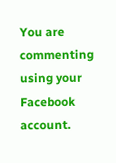You are commenting using your Facebook account.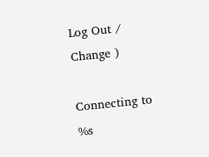Log Out /  Change )

Connecting to %s